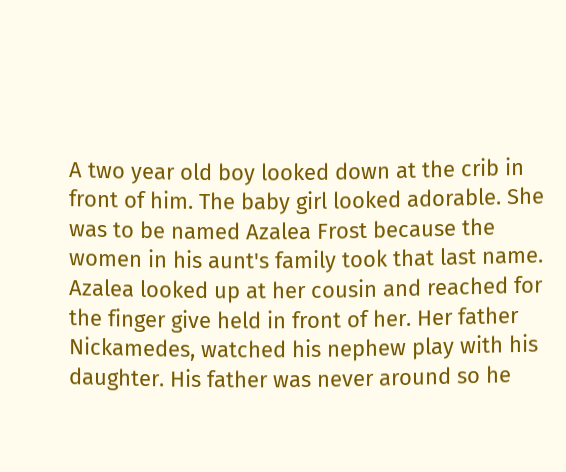A two year old boy looked down at the crib in front of him. The baby girl looked adorable. She was to be named Azalea Frost because the women in his aunt's family took that last name. Azalea looked up at her cousin and reached for the finger give held in front of her. Her father Nickamedes, watched his nephew play with his daughter. His father was never around so he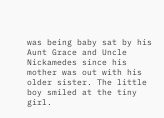was being baby sat by his Aunt Grace and Uncle Nickamedes since his mother was out with his older sister. The little boy smiled at the tiny girl.